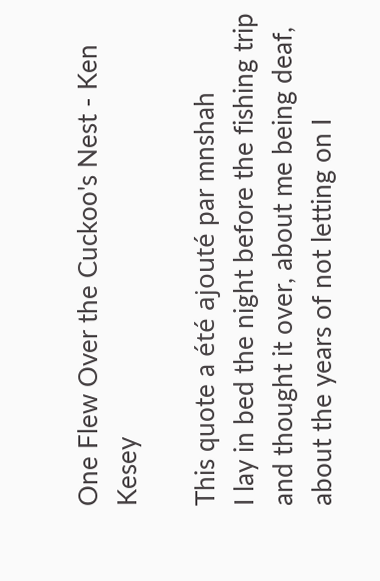One Flew Over the Cuckoo's Nest - Ken Kesey

This quote a été ajouté par mnshah
I lay in bed the night before the fishing trip and thought it over, about me being deaf, about the years of not letting on I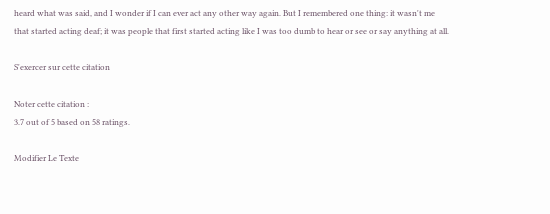heard what was said, and I wonder if I can ever act any other way again. But I remembered one thing: it wasn't me that started acting deaf; it was people that first started acting like I was too dumb to hear or see or say anything at all.

S'exercer sur cette citation

Noter cette citation :
3.7 out of 5 based on 58 ratings.

Modifier Le Texte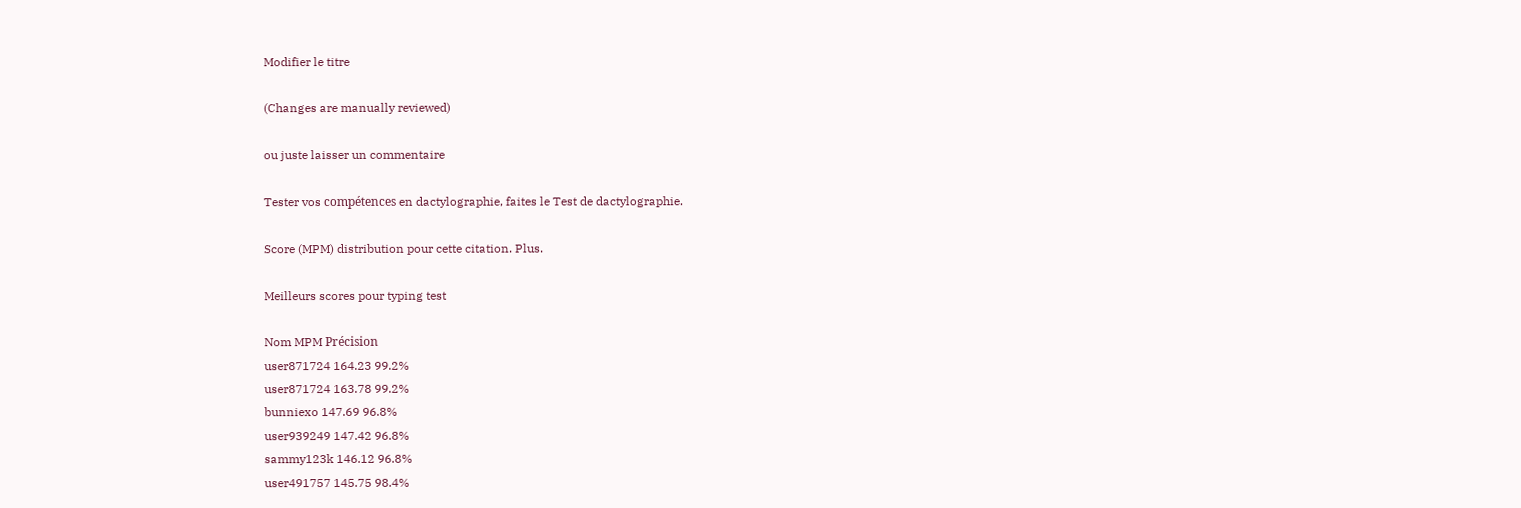Modifier le titre

(Changes are manually reviewed)

ou juste laisser un commentaire

Tester vos compétences en dactylographie, faites le Test de dactylographie.

Score (MPM) distribution pour cette citation. Plus.

Meilleurs scores pour typing test

Nom MPM Précision
user871724 164.23 99.2%
user871724 163.78 99.2%
bunniexo 147.69 96.8%
user939249 147.42 96.8%
sammy123k 146.12 96.8%
user491757 145.75 98.4%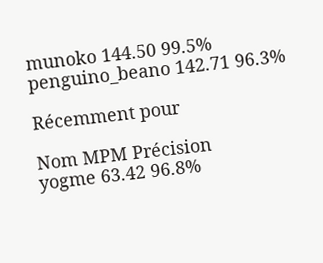munoko 144.50 99.5%
penguino_beano 142.71 96.3%

Récemment pour

Nom MPM Précision
yogme 63.42 96.8%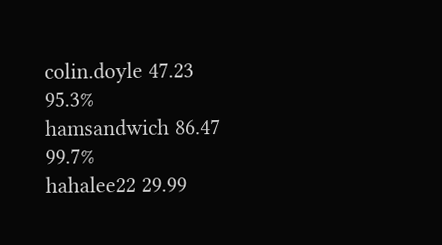colin.doyle 47.23 95.3%
hamsandwich 86.47 99.7%
hahalee22 29.99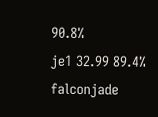90.8%
je1 32.99 89.4%
falconjade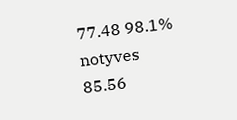77.48 98.1%
notyves 85.56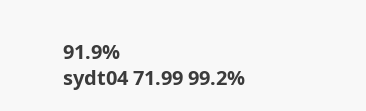91.9%
sydt04 71.99 99.2%